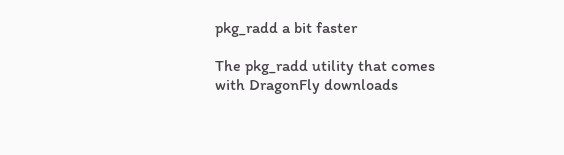pkg_radd a bit faster

The pkg_radd utility that comes with DragonFly downloads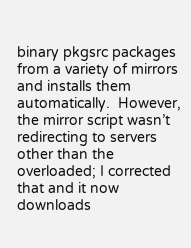binary pkgsrc packages from a variety of mirrors and installs them automatically.  However, the mirror script wasn’t redirecting to servers other than the overloaded; I corrected that and it now downloads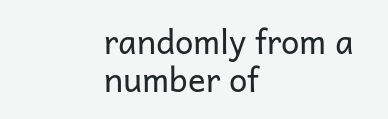randomly from a number of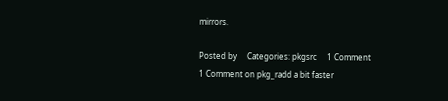mirrors.

Posted by     Categories: pkgsrc     1 Comment
1 Comment on pkg_radd a bit faster